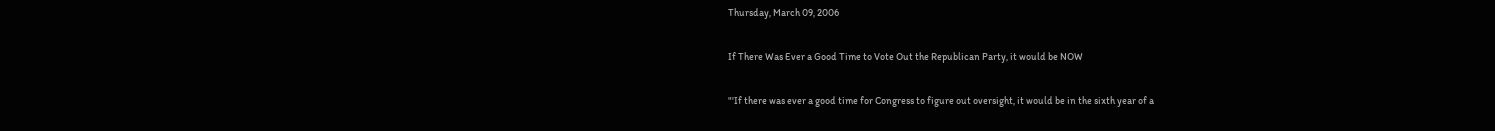Thursday, March 09, 2006

If There Was Ever a Good Time to Vote Out the Republican Party, it would be NOW

"'If there was ever a good time for Congress to figure out oversight, it would be in the sixth year of a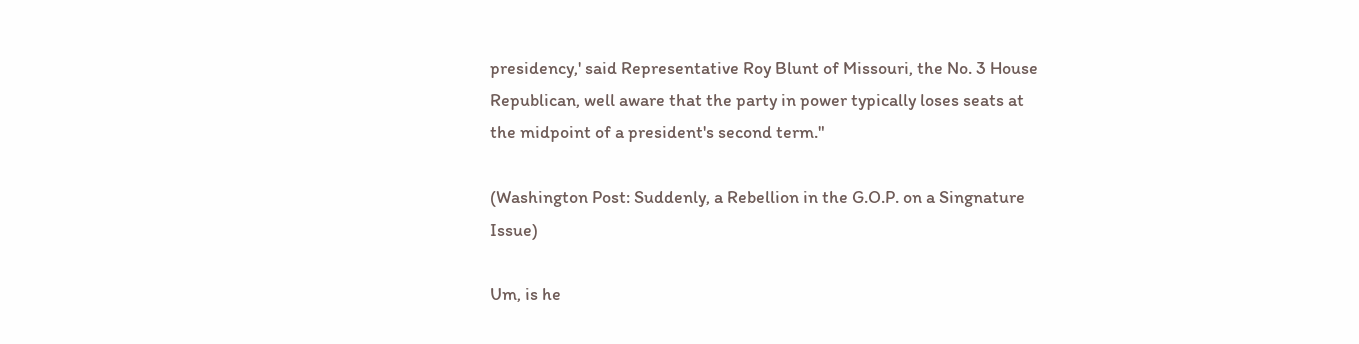presidency,' said Representative Roy Blunt of Missouri, the No. 3 House Republican, well aware that the party in power typically loses seats at the midpoint of a president's second term."

(Washington Post: Suddenly, a Rebellion in the G.O.P. on a Singnature Issue)

Um, is he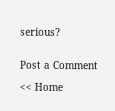serious?


Post a Comment

<< Home